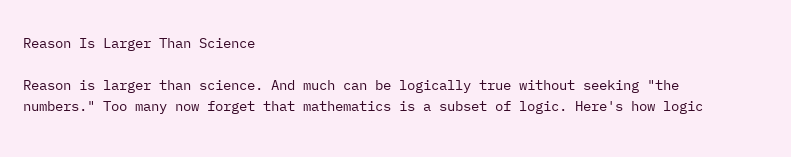Reason Is Larger Than Science

Reason is larger than science. And much can be logically true without seeking "the numbers." Too many now forget that mathematics is a subset of logic. Here's how logic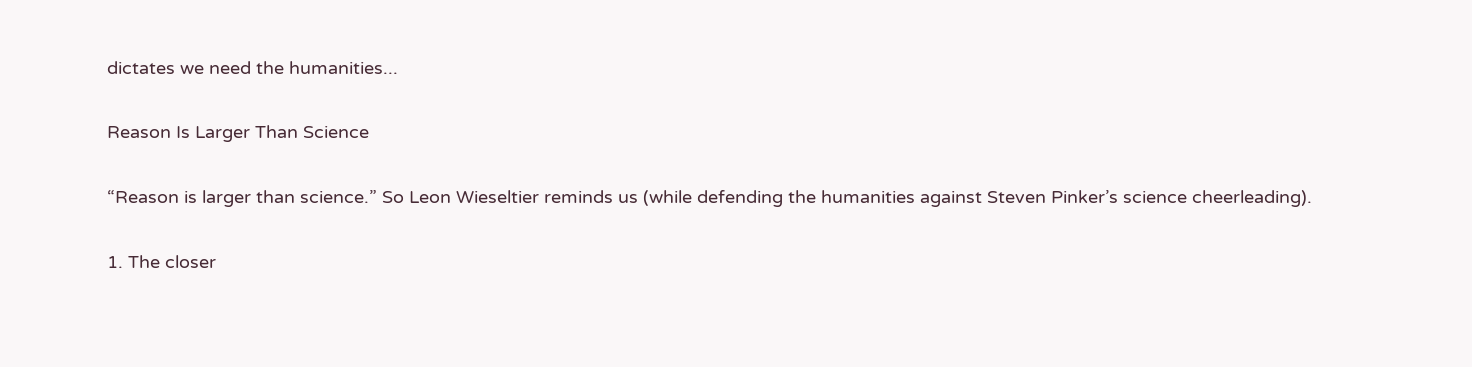dictates we need the humanities...

Reason Is Larger Than Science

“Reason is larger than science.” So Leon Wieseltier reminds us (while defending the humanities against Steven Pinker’s science cheerleading).

1. The closer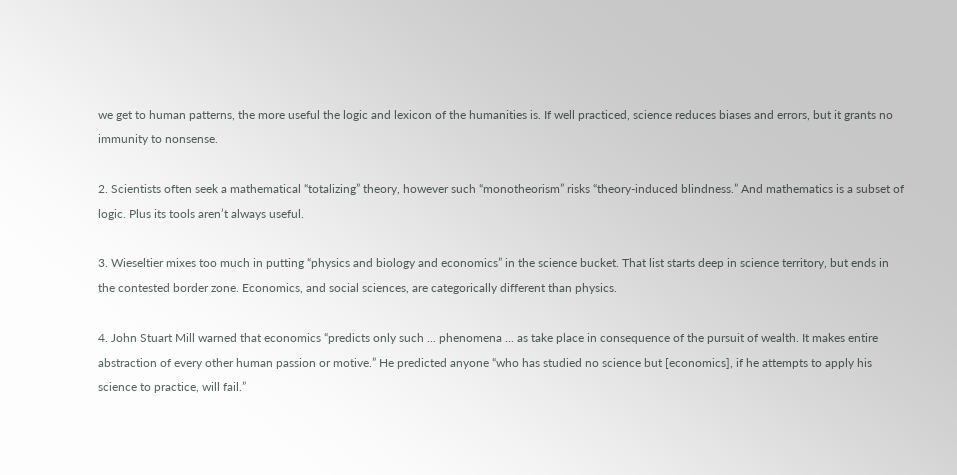we get to human patterns, the more useful the logic and lexicon of the humanities is. If well practiced, science reduces biases and errors, but it grants no immunity to nonsense.

2. Scientists often seek a mathematical “totalizing” theory, however such “monotheorism” risks “theory-induced blindness.” And mathematics is a subset of logic. Plus its tools aren’t always useful.

3. Wieseltier mixes too much in putting “physics and biology and economics” in the science bucket. That list starts deep in science territory, but ends in the contested border zone. Economics, and social sciences, are categorically different than physics.

4. John Stuart Mill warned that economics “predicts only such ... phenomena ... as take place in consequence of the pursuit of wealth. It makes entire abstraction of every other human passion or motive.” He predicted anyone “who has studied no science but [economics], if he attempts to apply his science to practice, will fail.”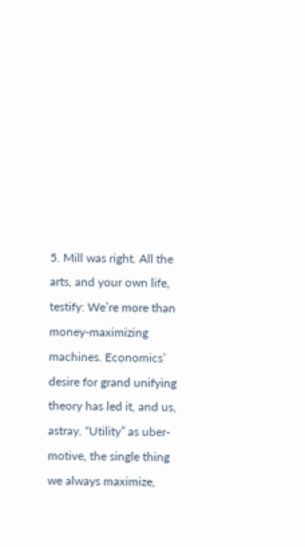5. Mill was right. All the arts, and your own life, testify: We’re more than money-maximizing machines. Economics’ desire for grand unifying theory has led it, and us, astray. “Utility” as uber-motive, the single thing we always maximize,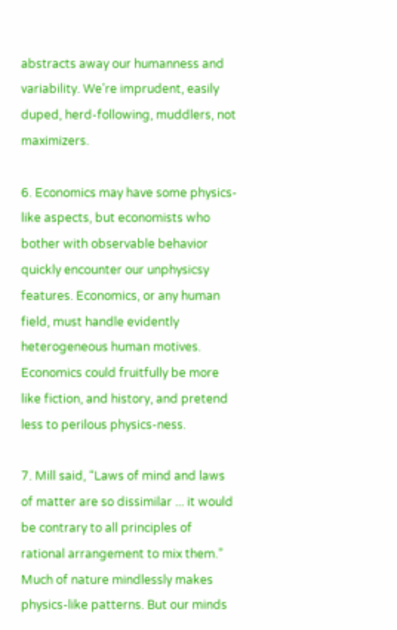abstracts away our humanness and variability. We’re imprudent, easily duped, herd-following, muddlers, not maximizers.

6. Economics may have some physics-like aspects, but economists who bother with observable behavior quickly encounter our unphysicsy features. Economics, or any human field, must handle evidently heterogeneous human motives. Economics could fruitfully be more like fiction, and history, and pretend less to perilous physics-ness.

7. Mill said, “Laws of mind and laws of matter are so dissimilar ... it would be contrary to all principles of rational arrangement to mix them.” Much of nature mindlessly makes physics-like patterns. But our minds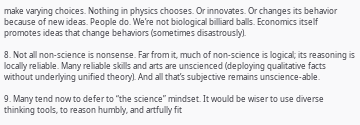make varying choices. Nothing in physics chooses. Or innovates. Or changes its behavior because of new ideas. People do. We’re not biological billiard balls. Economics itself promotes ideas that change behaviors (sometimes disastrously).

8. Not all non-science is nonsense. Far from it, much of non-science is logical; its reasoning is locally reliable. Many reliable skills and arts are unscienced (deploying qualitative facts without underlying unified theory). And all that’s subjective remains unscience-able.

9. Many tend now to defer to “the science” mindset. It would be wiser to use diverse thinking tools, to reason humbly, and artfully fit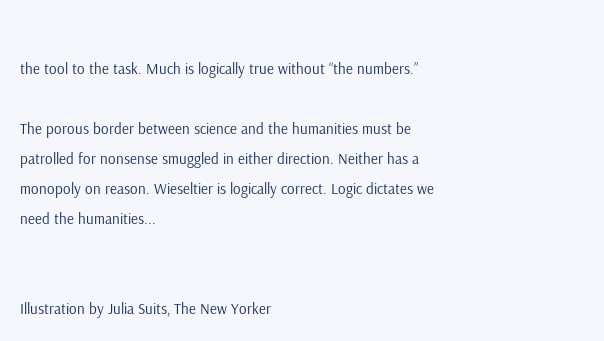the tool to the task. Much is logically true without “the numbers.”

The porous border between science and the humanities must be patrolled for nonsense smuggled in either direction. Neither has a monopoly on reason. Wieseltier is logically correct. Logic dictates we need the humanities...


Illustration by Julia Suits, The New Yorker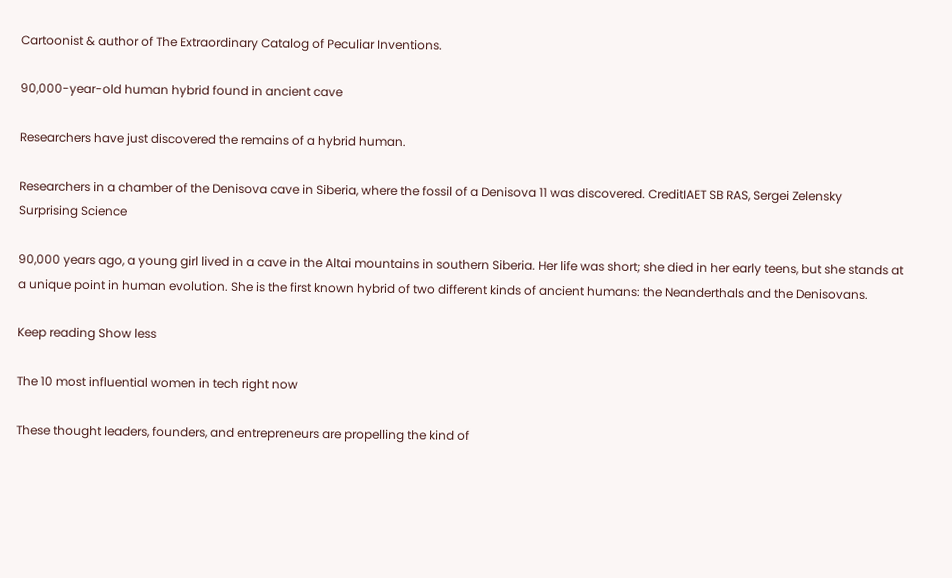Cartoonist & author of The Extraordinary Catalog of Peculiar Inventions.

90,000-year-old human hybrid found in ancient cave

Researchers have just discovered the remains of a hybrid human.

Researchers in a chamber of the Denisova cave in Siberia, where the fossil of a Denisova 11 was discovered. CreditIAET SB RAS, Sergei Zelensky
Surprising Science

90,000 years ago, a young girl lived in a cave in the Altai mountains in southern Siberia. Her life was short; she died in her early teens, but she stands at a unique point in human evolution. She is the first known hybrid of two different kinds of ancient humans: the Neanderthals and the Denisovans.

Keep reading Show less

The 10 most influential women in tech right now

These thought leaders, founders, and entrepreneurs are propelling the kind of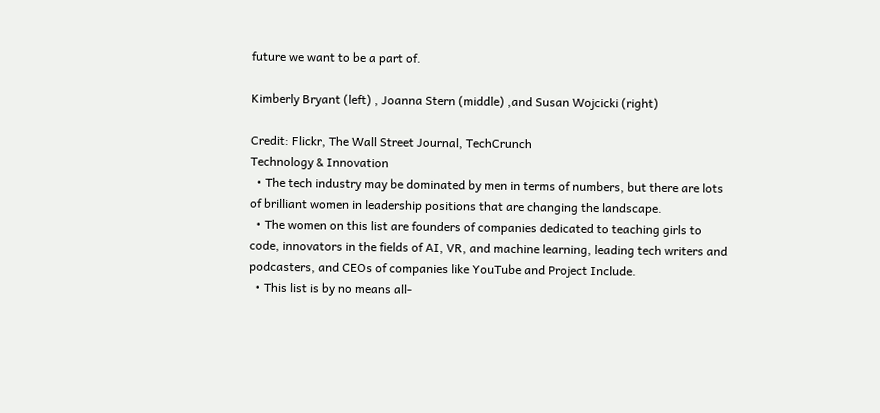future we want to be a part of.

Kimberly Bryant (left) , Joanna Stern (middle) ,and Susan Wojcicki (right)

Credit: Flickr, The Wall Street Journal, TechCrunch
Technology & Innovation
  • The tech industry may be dominated by men in terms of numbers, but there are lots of brilliant women in leadership positions that are changing the landscape.
  • The women on this list are founders of companies dedicated to teaching girls to code, innovators in the fields of AI, VR, and machine learning, leading tech writers and podcasters, and CEOs of companies like YouTube and Project Include.
  • This list is by no means all-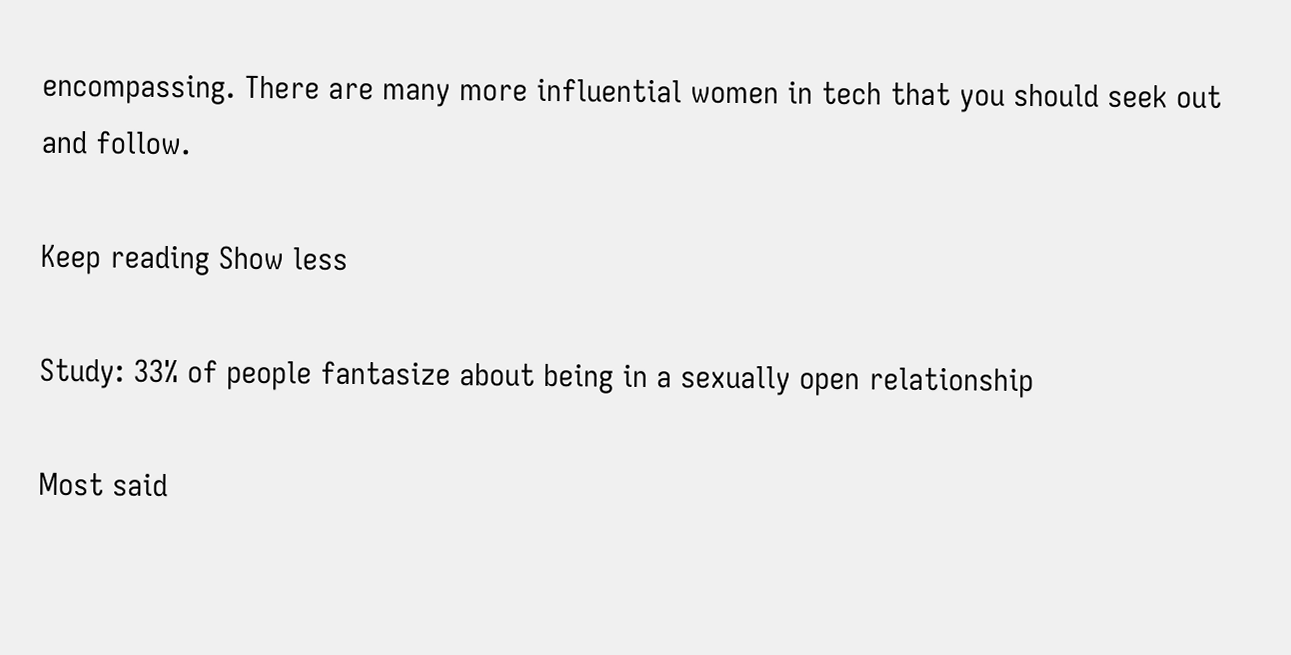encompassing. There are many more influential women in tech that you should seek out and follow.

Keep reading Show less

Study: 33% of people fantasize about being in a sexually open relationship

Most said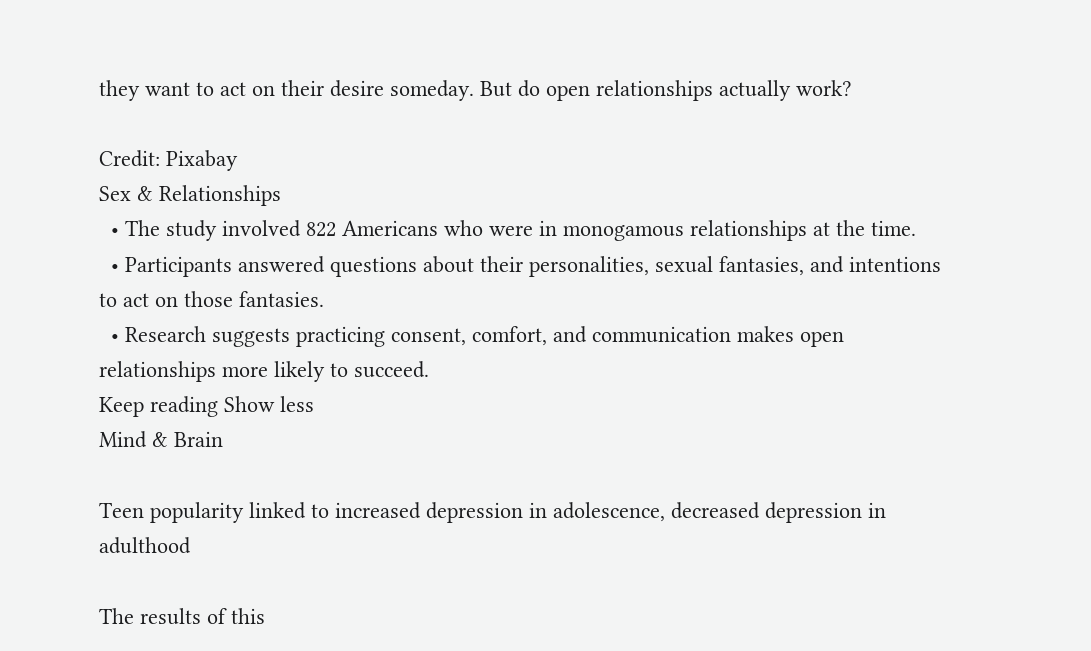they want to act on their desire someday. But do open relationships actually work?

Credit: Pixabay
Sex & Relationships
  • The study involved 822 Americans who were in monogamous relationships at the time.
  • Participants answered questions about their personalities, sexual fantasies, and intentions to act on those fantasies.
  • Research suggests practicing consent, comfort, and communication makes open relationships more likely to succeed.
Keep reading Show less
Mind & Brain

Teen popularity linked to increased depression in adolescence, decreased depression in adulthood

The results of this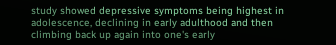study showed depressive symptoms being highest in adolescence, declining in early adulthood and then climbing back up again into one's early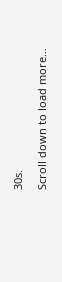30s.

Scroll down to load more…